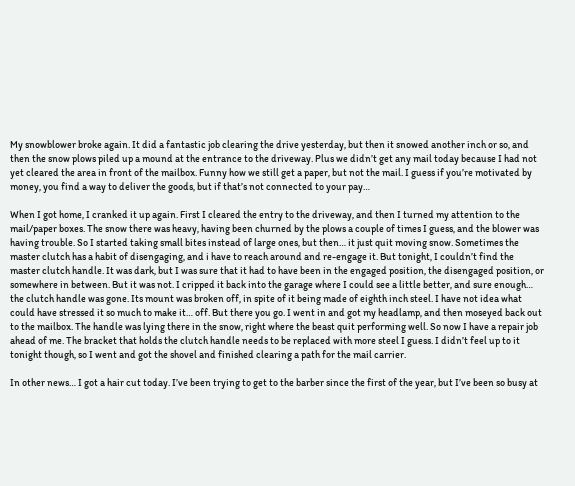My snowblower broke again. It did a fantastic job clearing the drive yesterday, but then it snowed another inch or so, and then the snow plows piled up a mound at the entrance to the driveway. Plus we didn’t get any mail today because I had not yet cleared the area in front of the mailbox. Funny how we still get a paper, but not the mail. I guess if you’re motivated by money, you find a way to deliver the goods, but if that’s not connected to your pay…

When I got home, I cranked it up again. First I cleared the entry to the driveway, and then I turned my attention to the mail/paper boxes. The snow there was heavy, having been churned by the plows a couple of times I guess, and the blower was having trouble. So I started taking small bites instead of large ones, but then… it just quit moving snow. Sometimes the master clutch has a habit of disengaging, and i have to reach around and re-engage it. But tonight, I couldn’t find the master clutch handle. It was dark, but I was sure that it had to have been in the engaged position, the disengaged position, or somewhere in between. But it was not. I cripped it back into the garage where I could see a little better, and sure enough… the clutch handle was gone. Its mount was broken off, in spite of it being made of eighth inch steel. I have not idea what could have stressed it so much to make it… off. But there you go. I went in and got my headlamp, and then moseyed back out to the mailbox. The handle was lying there in the snow, right where the beast quit performing well. So now I have a repair job ahead of me. The bracket that holds the clutch handle needs to be replaced with more steel I guess. I didn’t feel up to it tonight though, so I went and got the shovel and finished clearing a path for the mail carrier.

In other news… I got a hair cut today. I’ve been trying to get to the barber since the first of the year, but I’ve been so busy at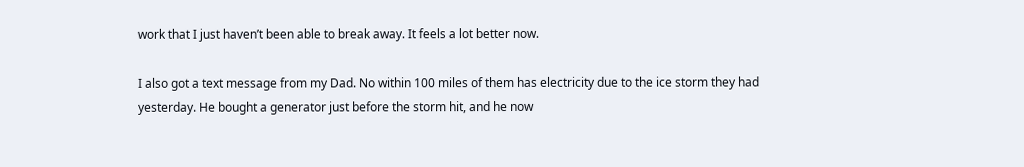work that I just haven’t been able to break away. It feels a lot better now.

I also got a text message from my Dad. No within 100 miles of them has electricity due to the ice storm they had yesterday. He bought a generator just before the storm hit, and he now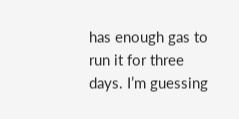has enough gas to run it for three days. I’m guessing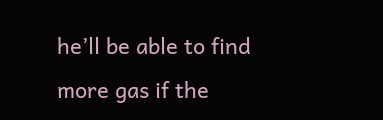he’ll be able to find more gas if the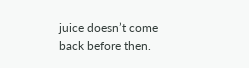juice doesn’t come back before then.